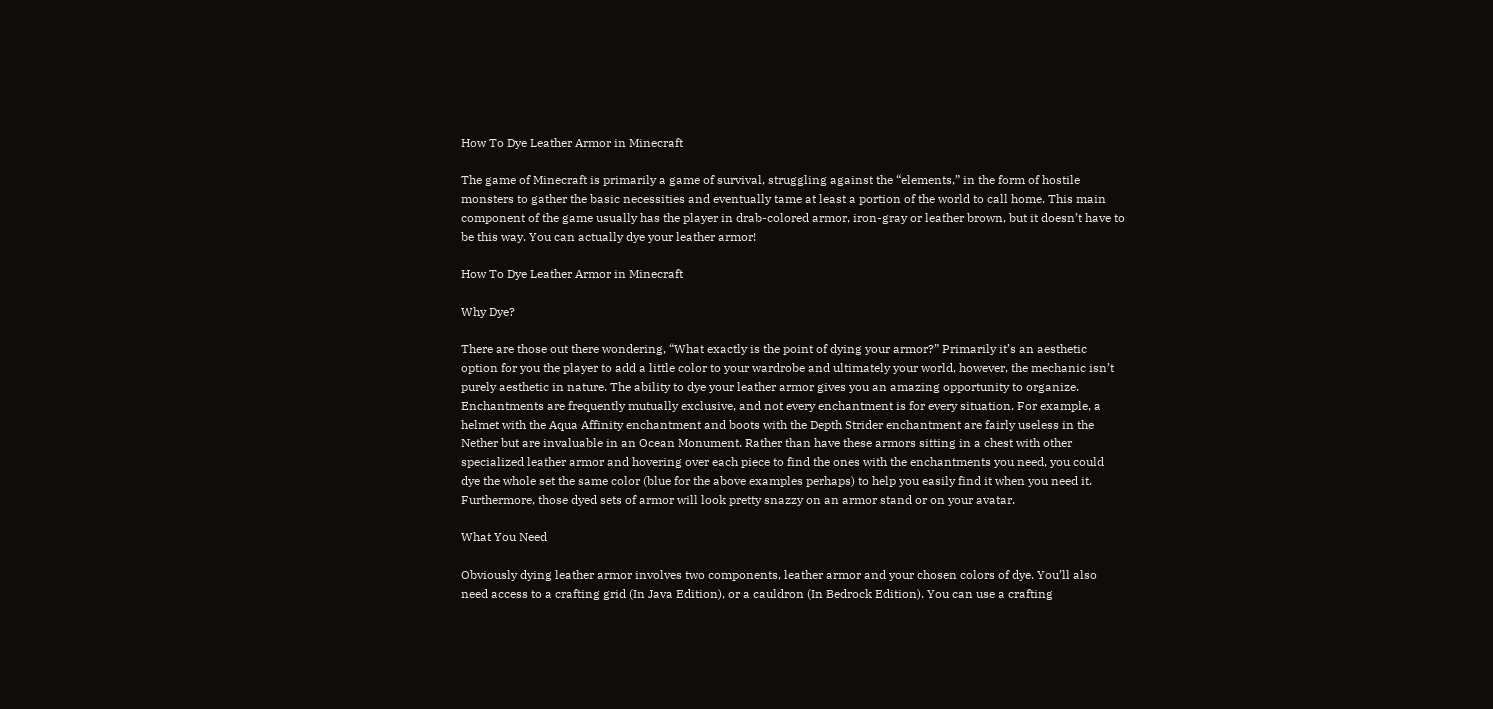How To Dye Leather Armor in Minecraft

The game of Minecraft is primarily a game of survival, struggling against the “elements,” in the form of hostile monsters to gather the basic necessities and eventually tame at least a portion of the world to call home. This main component of the game usually has the player in drab-colored armor, iron-gray or leather brown, but it doesn’t have to be this way. You can actually dye your leather armor!

How To Dye Leather Armor in Minecraft

Why Dye?

There are those out there wondering, “What exactly is the point of dying your armor?” Primarily it’s an aesthetic option for you the player to add a little color to your wardrobe and ultimately your world, however, the mechanic isn’t purely aesthetic in nature. The ability to dye your leather armor gives you an amazing opportunity to organize. Enchantments are frequently mutually exclusive, and not every enchantment is for every situation. For example, a helmet with the Aqua Affinity enchantment and boots with the Depth Strider enchantment are fairly useless in the Nether but are invaluable in an Ocean Monument. Rather than have these armors sitting in a chest with other specialized leather armor and hovering over each piece to find the ones with the enchantments you need, you could dye the whole set the same color (blue for the above examples perhaps) to help you easily find it when you need it. Furthermore, those dyed sets of armor will look pretty snazzy on an armor stand or on your avatar.

What You Need

Obviously dying leather armor involves two components, leather armor and your chosen colors of dye. You’ll also need access to a crafting grid (In Java Edition), or a cauldron (In Bedrock Edition). You can use a crafting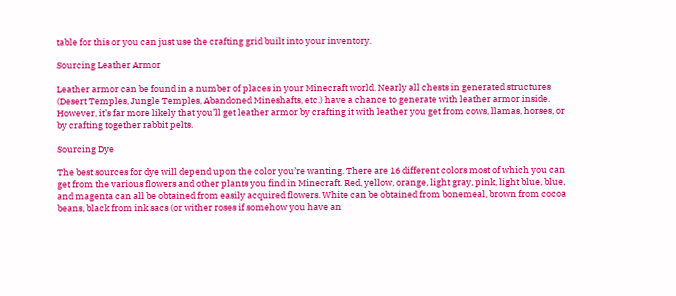table for this or you can just use the crafting grid built into your inventory.

Sourcing Leather Armor

Leather armor can be found in a number of places in your Minecraft world. Nearly all chests in generated structures (Desert Temples, Jungle Temples, Abandoned Mineshafts, etc.) have a chance to generate with leather armor inside. However, it’s far more likely that you’ll get leather armor by crafting it with leather you get from cows, llamas, horses, or by crafting together rabbit pelts.

Sourcing Dye

The best sources for dye will depend upon the color you’re wanting. There are 16 different colors most of which you can get from the various flowers and other plants you find in Minecraft. Red, yellow, orange, light gray, pink, light blue, blue, and magenta can all be obtained from easily acquired flowers. White can be obtained from bonemeal, brown from cocoa beans, black from ink sacs (or wither roses if somehow you have an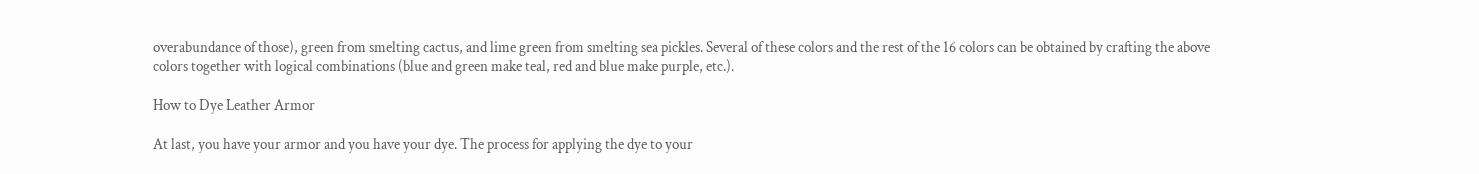overabundance of those), green from smelting cactus, and lime green from smelting sea pickles. Several of these colors and the rest of the 16 colors can be obtained by crafting the above colors together with logical combinations (blue and green make teal, red and blue make purple, etc.).

How to Dye Leather Armor

At last, you have your armor and you have your dye. The process for applying the dye to your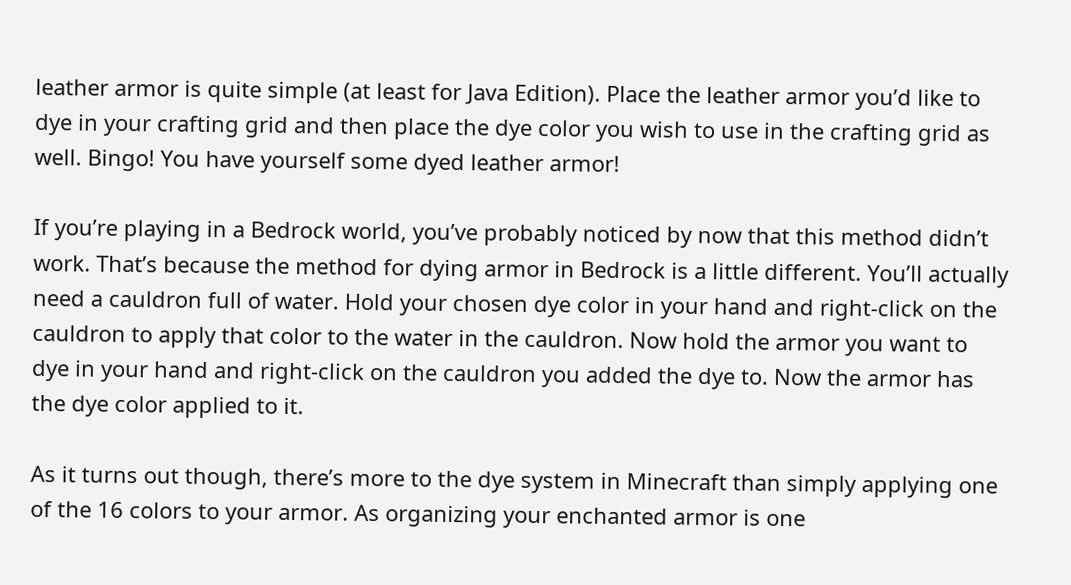leather armor is quite simple (at least for Java Edition). Place the leather armor you’d like to dye in your crafting grid and then place the dye color you wish to use in the crafting grid as well. Bingo! You have yourself some dyed leather armor!

If you’re playing in a Bedrock world, you’ve probably noticed by now that this method didn’t work. That’s because the method for dying armor in Bedrock is a little different. You’ll actually need a cauldron full of water. Hold your chosen dye color in your hand and right-click on the cauldron to apply that color to the water in the cauldron. Now hold the armor you want to dye in your hand and right-click on the cauldron you added the dye to. Now the armor has the dye color applied to it.

As it turns out though, there’s more to the dye system in Minecraft than simply applying one of the 16 colors to your armor. As organizing your enchanted armor is one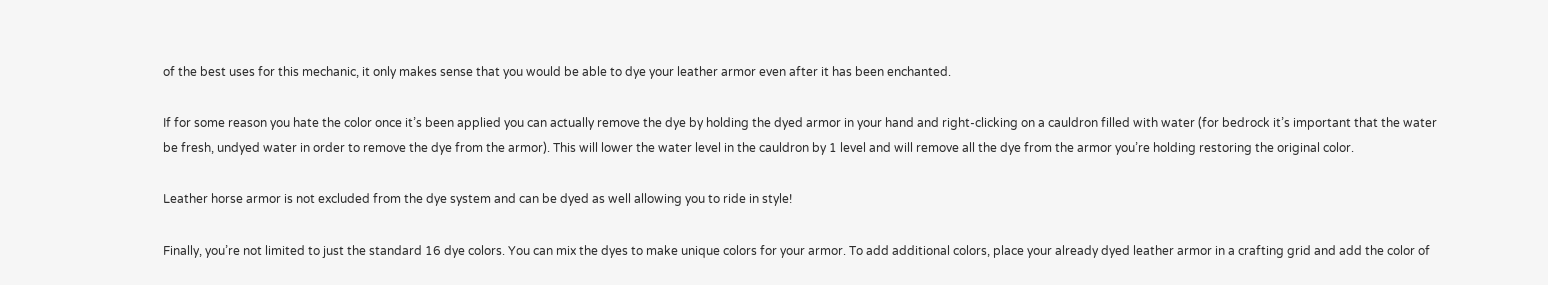of the best uses for this mechanic, it only makes sense that you would be able to dye your leather armor even after it has been enchanted.

If for some reason you hate the color once it’s been applied you can actually remove the dye by holding the dyed armor in your hand and right-clicking on a cauldron filled with water (for bedrock it’s important that the water be fresh, undyed water in order to remove the dye from the armor). This will lower the water level in the cauldron by 1 level and will remove all the dye from the armor you’re holding restoring the original color.

Leather horse armor is not excluded from the dye system and can be dyed as well allowing you to ride in style!

Finally, you’re not limited to just the standard 16 dye colors. You can mix the dyes to make unique colors for your armor. To add additional colors, place your already dyed leather armor in a crafting grid and add the color of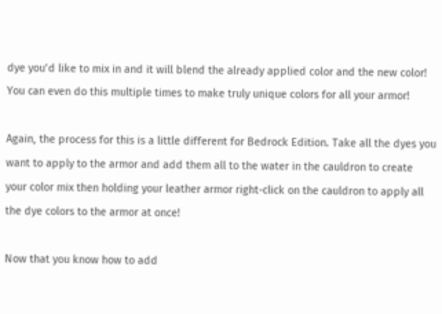dye you’d like to mix in and it will blend the already applied color and the new color! You can even do this multiple times to make truly unique colors for all your armor!

Again, the process for this is a little different for Bedrock Edition. Take all the dyes you want to apply to the armor and add them all to the water in the cauldron to create your color mix then holding your leather armor right-click on the cauldron to apply all the dye colors to the armor at once!

Now that you know how to add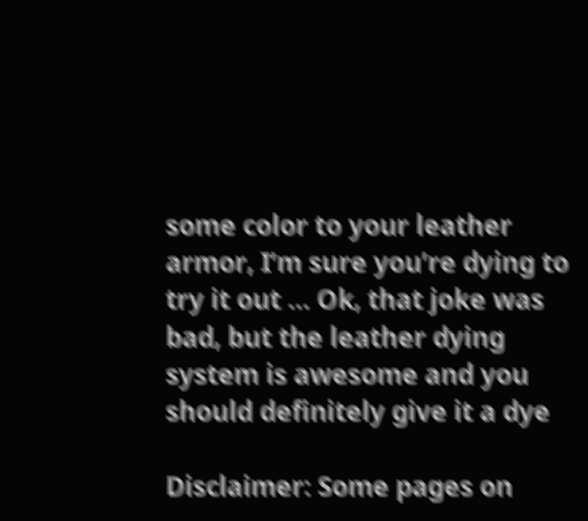some color to your leather armor, I’m sure you’re dying to try it out … Ok, that joke was bad, but the leather dying system is awesome and you should definitely give it a dye

Disclaimer: Some pages on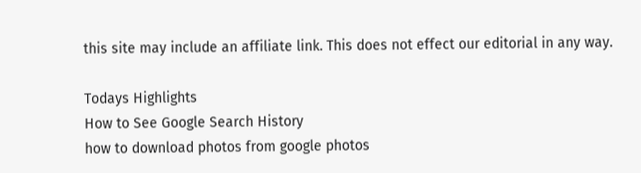this site may include an affiliate link. This does not effect our editorial in any way.

Todays Highlights
How to See Google Search History
how to download photos from google photos